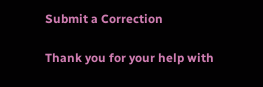Submit a Correction

Thank you for your help with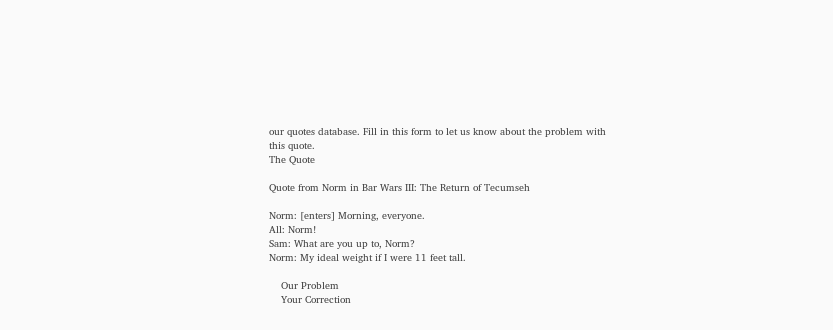our quotes database. Fill in this form to let us know about the problem with this quote.
The Quote

Quote from Norm in Bar Wars III: The Return of Tecumseh

Norm: [enters] Morning, everyone.
All: Norm!
Sam: What are you up to, Norm?
Norm: My ideal weight if I were 11 feet tall.

    Our Problem
    Your Correction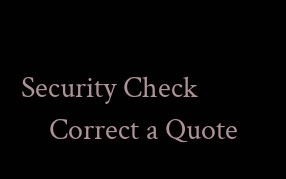Security Check
    Correct a Quote